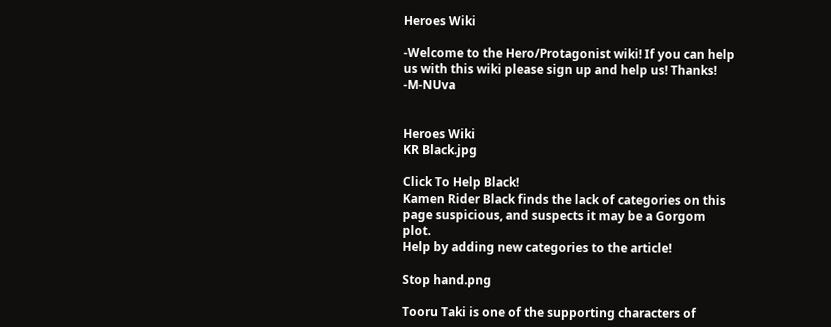Heroes Wiki

-Welcome to the Hero/Protagonist wiki! If you can help us with this wiki please sign up and help us! Thanks! -M-NUva


Heroes Wiki
KR Black.jpg

Click To Help Black!
Kamen Rider Black finds the lack of categories on this page suspicious, and suspects it may be a Gorgom plot.
Help by adding new categories to the article!

Stop hand.png

Tooru Taki is one of the supporting characters of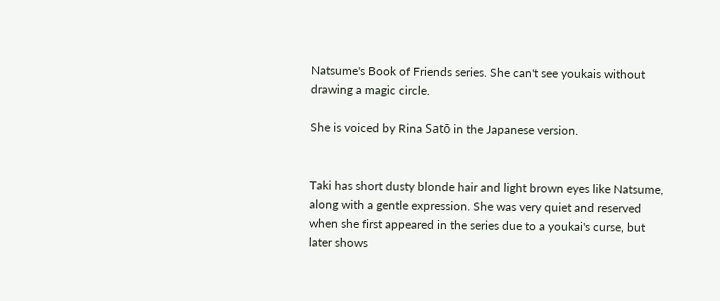Natsume's Book of Friends series. She can't see youkais without drawing a magic circle.

She is voiced by Rina Satō in the Japanese version.


Taki has short dusty blonde hair and light brown eyes like Natsume, along with a gentle expression. She was very quiet and reserved when she first appeared in the series due to a youkai's curse, but later shows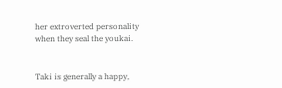her extroverted personality when they seal the youkai.


Taki is generally a happy,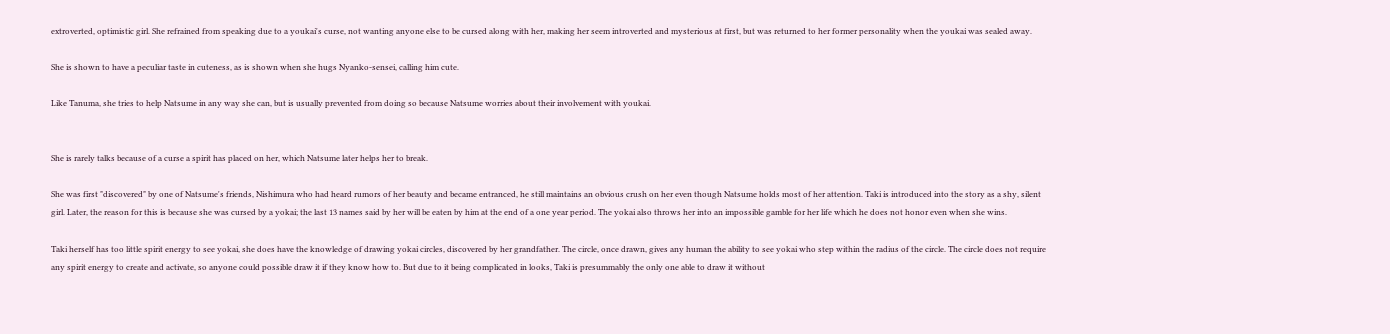extroverted, optimistic girl. She refrained from speaking due to a youkai's curse, not wanting anyone else to be cursed along with her, making her seem introverted and mysterious at first, but was returned to her former personality when the youkai was sealed away.

She is shown to have a peculiar taste in cuteness, as is shown when she hugs Nyanko-sensei, calling him cute.

Like Tanuma, she tries to help Natsume in any way she can, but is usually prevented from doing so because Natsume worries about their involvement with youkai.


She is rarely talks because of a curse a spirit has placed on her, which Natsume later helps her to break.

She was first "discovered" by one of Natsume's friends, Nishimura who had heard rumors of her beauty and became entranced, he still maintains an obvious crush on her even though Natsume holds most of her attention. Taki is introduced into the story as a shy, silent girl. Later, the reason for this is because she was cursed by a yokai; the last 13 names said by her will be eaten by him at the end of a one year period. The yokai also throws her into an impossible gamble for her life which he does not honor even when she wins.

Taki herself has too little spirit energy to see yokai, she does have the knowledge of drawing yokai circles, discovered by her grandfather. The circle, once drawn, gives any human the ability to see yokai who step within the radius of the circle. The circle does not require any spirit energy to create and activate, so anyone could possible draw it if they know how to. But due to it being complicated in looks, Taki is presummably the only one able to draw it without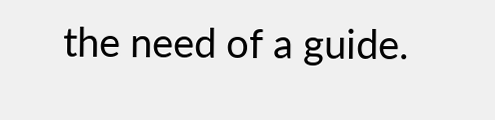the need of a guide.